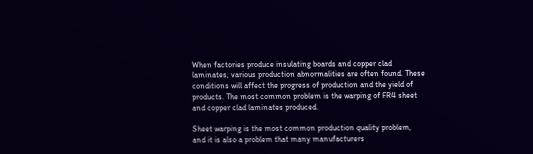When factories produce insulating boards and copper clad laminates, various production abnormalities are often found. These conditions will affect the progress of production and the yield of products. The most common problem is the warping of FR4 sheet and copper clad laminates produced.

Sheet warping is the most common production quality problem, and it is also a problem that many manufacturers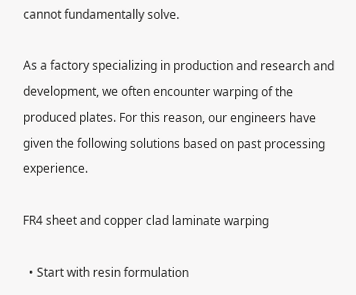cannot fundamentally solve.

As a factory specializing in production and research and development, we often encounter warping of the produced plates. For this reason, our engineers have given the following solutions based on past processing experience.

FR4 sheet and copper clad laminate warping

  • Start with resin formulation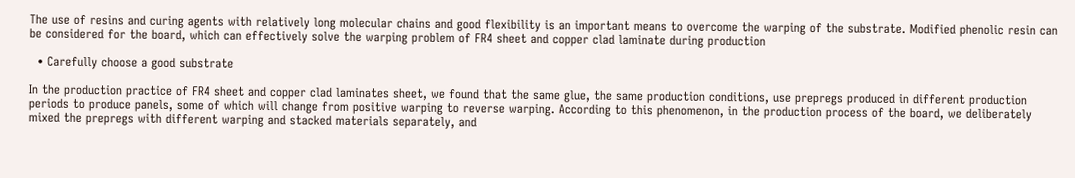The use of resins and curing agents with relatively long molecular chains and good flexibility is an important means to overcome the warping of the substrate. Modified phenolic resin can be considered for the board, which can effectively solve the warping problem of FR4 sheet and copper clad laminate during production

  • Carefully choose a good substrate

In the production practice of FR4 sheet and copper clad laminates sheet, we found that the same glue, the same production conditions, use prepregs produced in different production periods to produce panels, some of which will change from positive warping to reverse warping. According to this phenomenon, in the production process of the board, we deliberately mixed the prepregs with different warping and stacked materials separately, and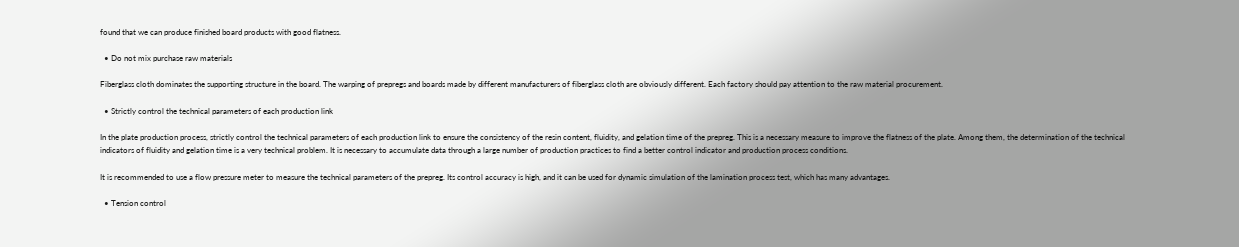found that we can produce finished board products with good flatness.

  • Do not mix purchase raw materials

Fiberglass cloth dominates the supporting structure in the board. The warping of prepregs and boards made by different manufacturers of fiberglass cloth are obviously different. Each factory should pay attention to the raw material procurement.

  • Strictly control the technical parameters of each production link

In the plate production process, strictly control the technical parameters of each production link to ensure the consistency of the resin content, fluidity, and gelation time of the prepreg. This is a necessary measure to improve the flatness of the plate. Among them, the determination of the technical indicators of fluidity and gelation time is a very technical problem. It is necessary to accumulate data through a large number of production practices to find a better control indicator and production process conditions.

It is recommended to use a flow pressure meter to measure the technical parameters of the prepreg. Its control accuracy is high, and it can be used for dynamic simulation of the lamination process test, which has many advantages.

  • Tension control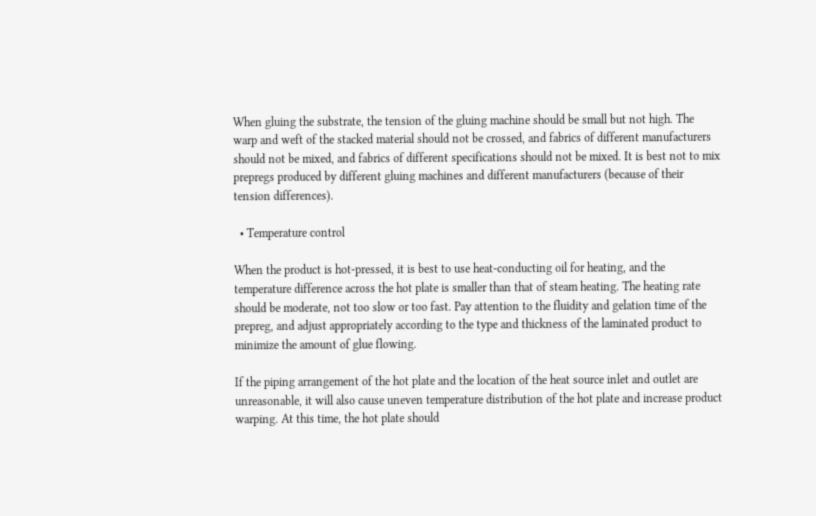When gluing the substrate, the tension of the gluing machine should be small but not high. The warp and weft of the stacked material should not be crossed, and fabrics of different manufacturers should not be mixed, and fabrics of different specifications should not be mixed. It is best not to mix prepregs produced by different gluing machines and different manufacturers (because of their tension differences).

  • Temperature control

When the product is hot-pressed, it is best to use heat-conducting oil for heating, and the temperature difference across the hot plate is smaller than that of steam heating. The heating rate should be moderate, not too slow or too fast. Pay attention to the fluidity and gelation time of the prepreg, and adjust appropriately according to the type and thickness of the laminated product to minimize the amount of glue flowing.

If the piping arrangement of the hot plate and the location of the heat source inlet and outlet are unreasonable, it will also cause uneven temperature distribution of the hot plate and increase product warping. At this time, the hot plate should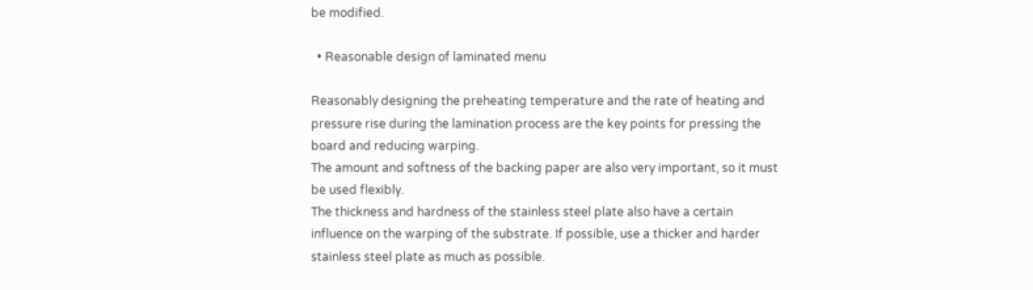be modified.

  • Reasonable design of laminated menu

Reasonably designing the preheating temperature and the rate of heating and pressure rise during the lamination process are the key points for pressing the board and reducing warping.
The amount and softness of the backing paper are also very important, so it must be used flexibly.
The thickness and hardness of the stainless steel plate also have a certain influence on the warping of the substrate. If possible, use a thicker and harder stainless steel plate as much as possible.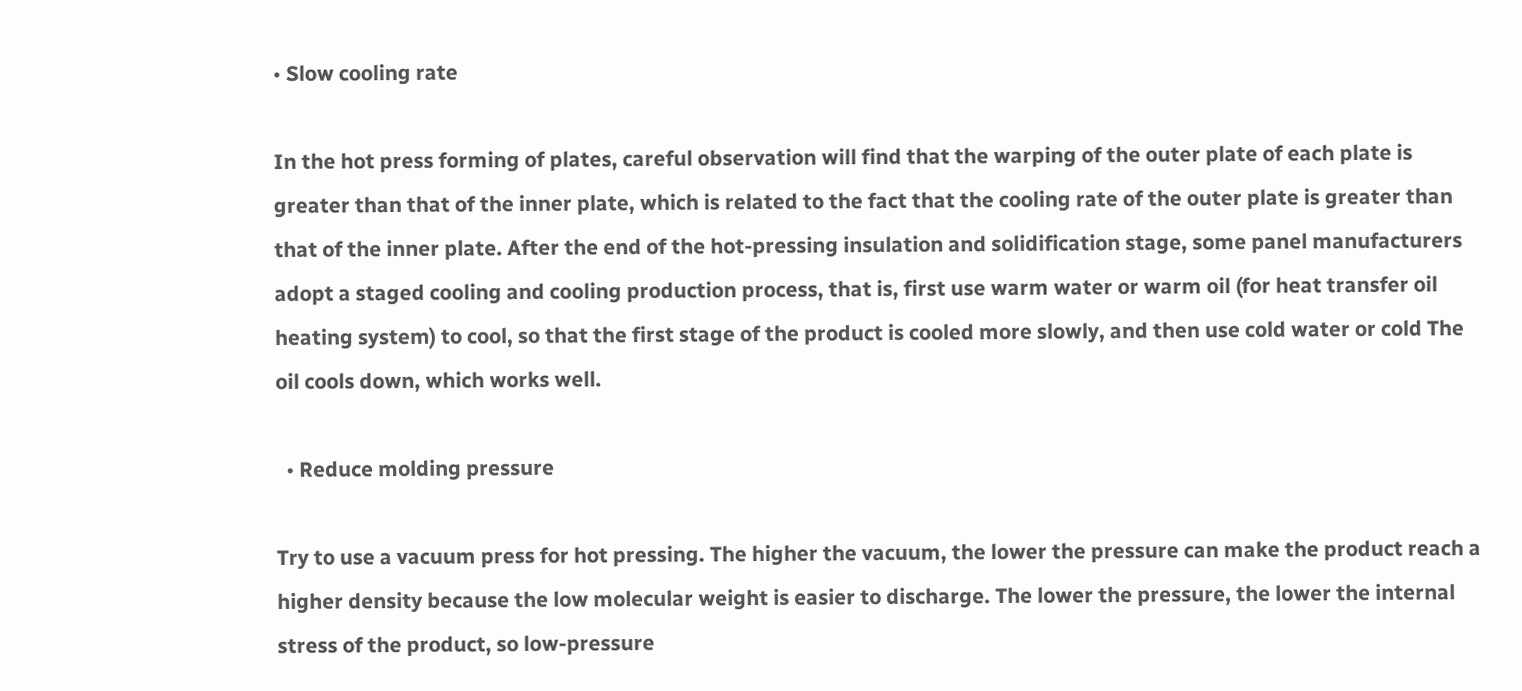• Slow cooling rate

In the hot press forming of plates, careful observation will find that the warping of the outer plate of each plate is greater than that of the inner plate, which is related to the fact that the cooling rate of the outer plate is greater than that of the inner plate. After the end of the hot-pressing insulation and solidification stage, some panel manufacturers adopt a staged cooling and cooling production process, that is, first use warm water or warm oil (for heat transfer oil heating system) to cool, so that the first stage of the product is cooled more slowly, and then use cold water or cold The oil cools down, which works well.

  • Reduce molding pressure

Try to use a vacuum press for hot pressing. The higher the vacuum, the lower the pressure can make the product reach a higher density because the low molecular weight is easier to discharge. The lower the pressure, the lower the internal stress of the product, so low-pressure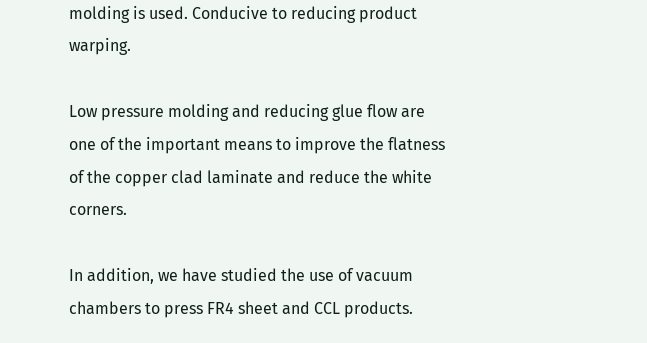molding is used. Conducive to reducing product warping.

Low pressure molding and reducing glue flow are one of the important means to improve the flatness of the copper clad laminate and reduce the white corners.

In addition, we have studied the use of vacuum chambers to press FR4 sheet and CCL products.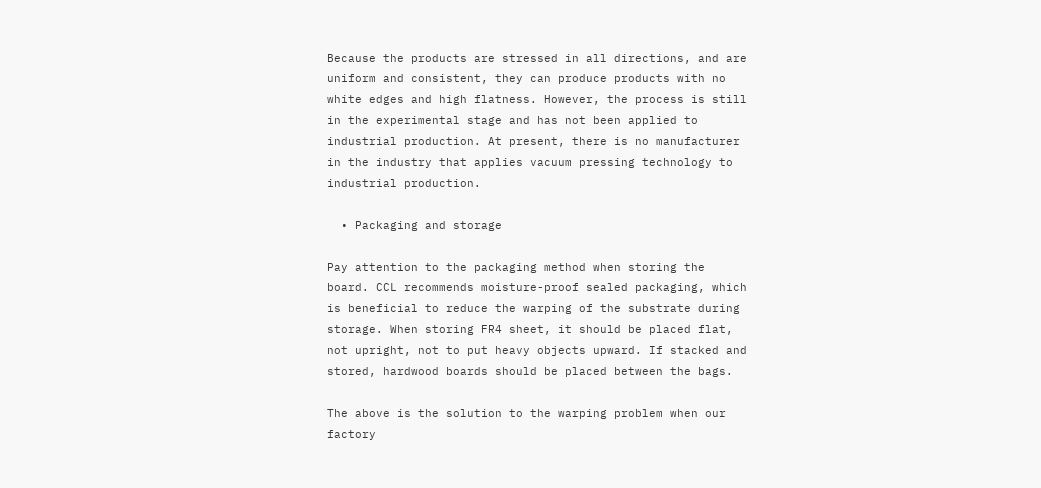Because the products are stressed in all directions, and are uniform and consistent, they can produce products with no white edges and high flatness. However, the process is still in the experimental stage and has not been applied to industrial production. At present, there is no manufacturer in the industry that applies vacuum pressing technology to industrial production.

  • Packaging and storage

Pay attention to the packaging method when storing the board. CCL recommends moisture-proof sealed packaging, which is beneficial to reduce the warping of the substrate during storage. When storing FR4 sheet, it should be placed flat, not upright, not to put heavy objects upward. If stacked and stored, hardwood boards should be placed between the bags.

The above is the solution to the warping problem when our factory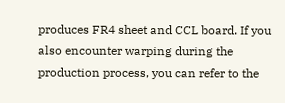produces FR4 sheet and CCL board. If you also encounter warping during the production process, you can refer to the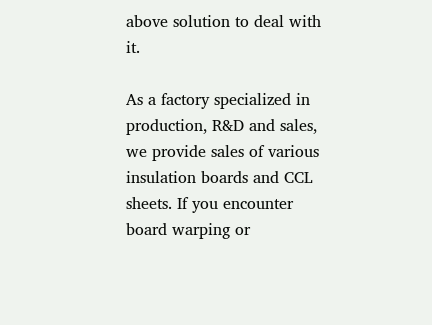above solution to deal with it.

As a factory specialized in production, R&D and sales, we provide sales of various insulation boards and CCL sheets. If you encounter board warping or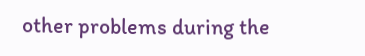other problems during the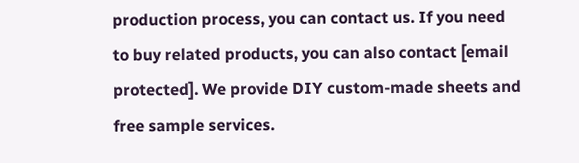production process, you can contact us. If you need to buy related products, you can also contact [email protected]. We provide DIY custom-made sheets and free sample services.